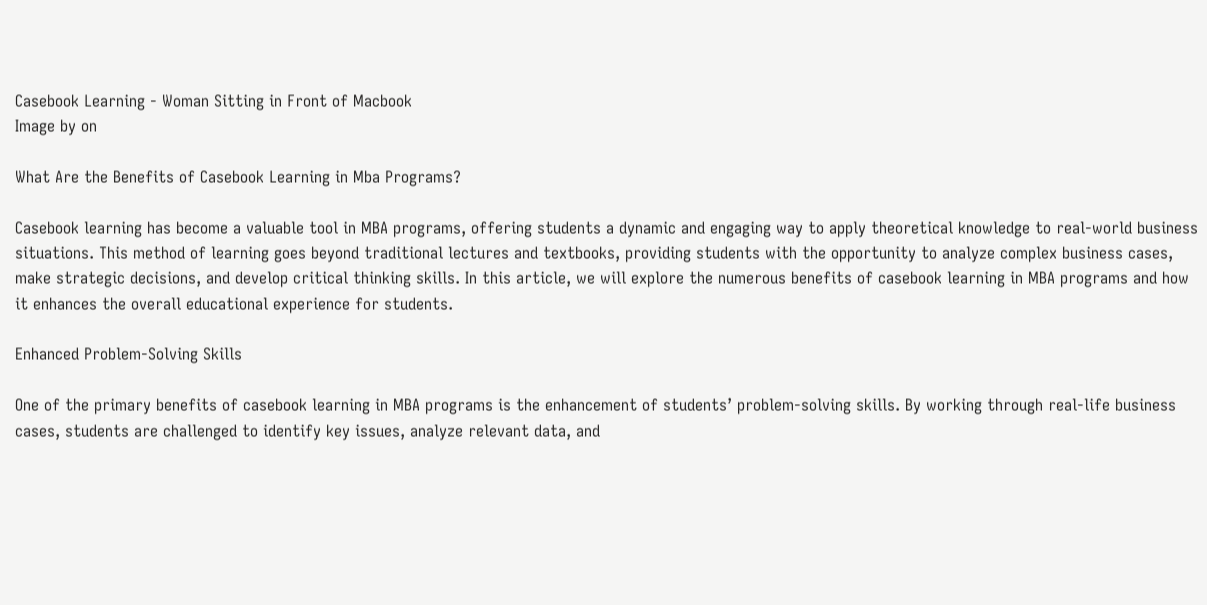Casebook Learning - Woman Sitting in Front of Macbook
Image by on

What Are the Benefits of Casebook Learning in Mba Programs?

Casebook learning has become a valuable tool in MBA programs, offering students a dynamic and engaging way to apply theoretical knowledge to real-world business situations. This method of learning goes beyond traditional lectures and textbooks, providing students with the opportunity to analyze complex business cases, make strategic decisions, and develop critical thinking skills. In this article, we will explore the numerous benefits of casebook learning in MBA programs and how it enhances the overall educational experience for students.

Enhanced Problem-Solving Skills

One of the primary benefits of casebook learning in MBA programs is the enhancement of students’ problem-solving skills. By working through real-life business cases, students are challenged to identify key issues, analyze relevant data, and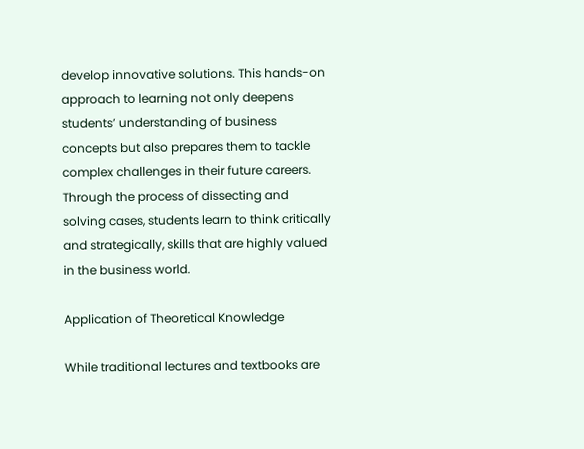develop innovative solutions. This hands-on approach to learning not only deepens students’ understanding of business concepts but also prepares them to tackle complex challenges in their future careers. Through the process of dissecting and solving cases, students learn to think critically and strategically, skills that are highly valued in the business world.

Application of Theoretical Knowledge

While traditional lectures and textbooks are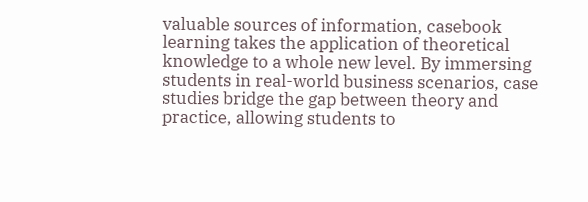valuable sources of information, casebook learning takes the application of theoretical knowledge to a whole new level. By immersing students in real-world business scenarios, case studies bridge the gap between theory and practice, allowing students to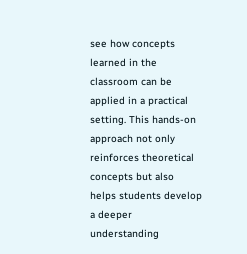see how concepts learned in the classroom can be applied in a practical setting. This hands-on approach not only reinforces theoretical concepts but also helps students develop a deeper understanding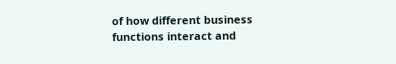of how different business functions interact and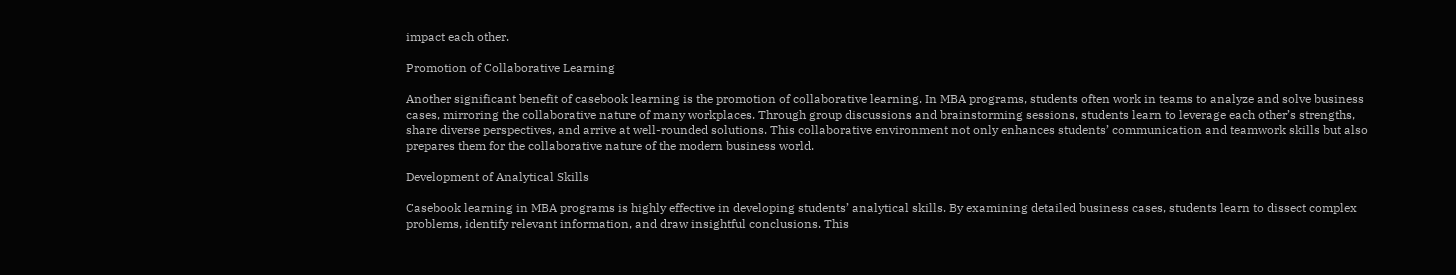impact each other.

Promotion of Collaborative Learning

Another significant benefit of casebook learning is the promotion of collaborative learning. In MBA programs, students often work in teams to analyze and solve business cases, mirroring the collaborative nature of many workplaces. Through group discussions and brainstorming sessions, students learn to leverage each other’s strengths, share diverse perspectives, and arrive at well-rounded solutions. This collaborative environment not only enhances students’ communication and teamwork skills but also prepares them for the collaborative nature of the modern business world.

Development of Analytical Skills

Casebook learning in MBA programs is highly effective in developing students’ analytical skills. By examining detailed business cases, students learn to dissect complex problems, identify relevant information, and draw insightful conclusions. This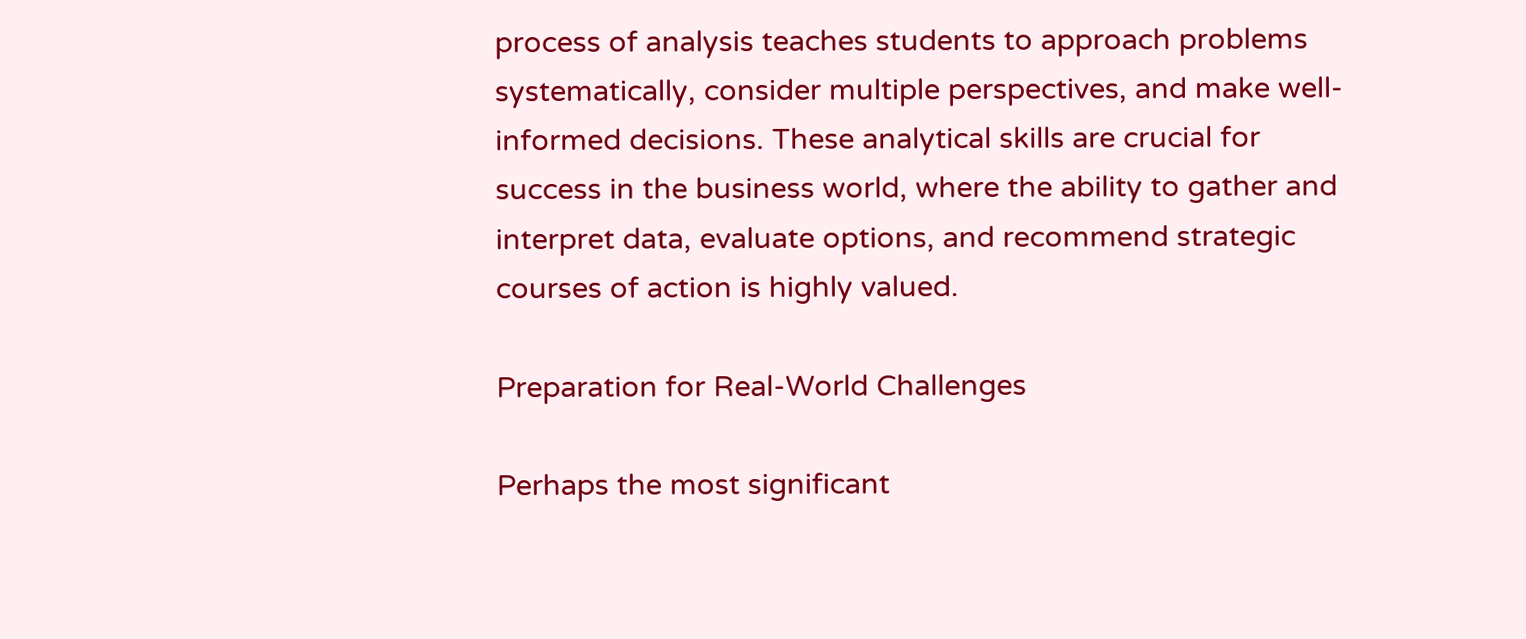process of analysis teaches students to approach problems systematically, consider multiple perspectives, and make well-informed decisions. These analytical skills are crucial for success in the business world, where the ability to gather and interpret data, evaluate options, and recommend strategic courses of action is highly valued.

Preparation for Real-World Challenges

Perhaps the most significant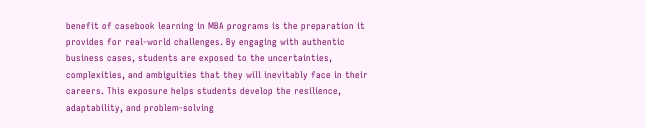benefit of casebook learning in MBA programs is the preparation it provides for real-world challenges. By engaging with authentic business cases, students are exposed to the uncertainties, complexities, and ambiguities that they will inevitably face in their careers. This exposure helps students develop the resilience, adaptability, and problem-solving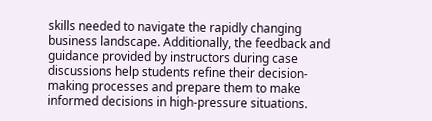skills needed to navigate the rapidly changing business landscape. Additionally, the feedback and guidance provided by instructors during case discussions help students refine their decision-making processes and prepare them to make informed decisions in high-pressure situations.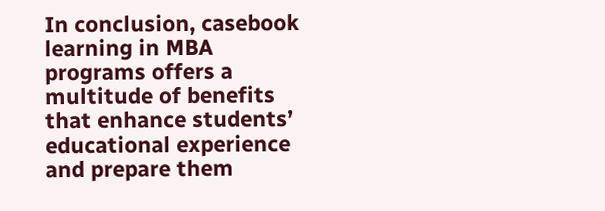In conclusion, casebook learning in MBA programs offers a multitude of benefits that enhance students’ educational experience and prepare them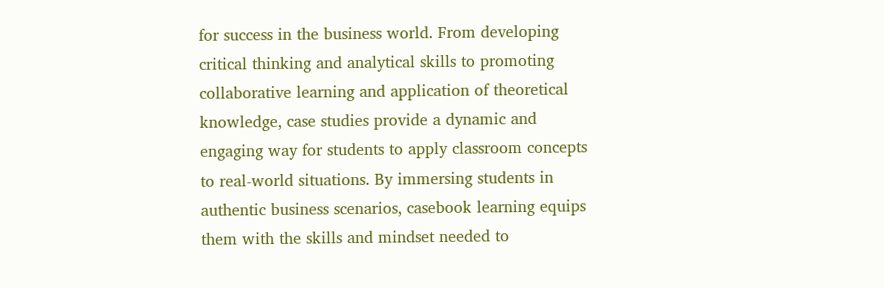for success in the business world. From developing critical thinking and analytical skills to promoting collaborative learning and application of theoretical knowledge, case studies provide a dynamic and engaging way for students to apply classroom concepts to real-world situations. By immersing students in authentic business scenarios, casebook learning equips them with the skills and mindset needed to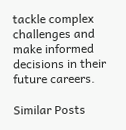tackle complex challenges and make informed decisions in their future careers.

Similar Posts